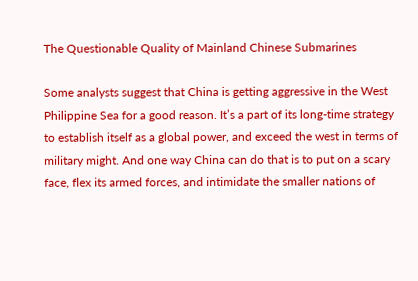The Questionable Quality of Mainland Chinese Submarines

Some analysts suggest that China is getting aggressive in the West Philippine Sea for a good reason. It’s a part of its long-time strategy to establish itself as a global power, and exceed the west in terms of military might. And one way China can do that is to put on a scary face, flex its armed forces, and intimidate the smaller nations of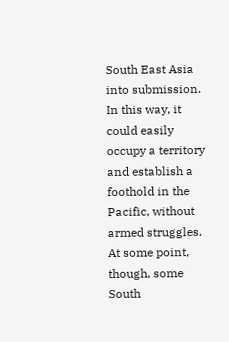South East Asia into submission. In this way, it could easily occupy a territory and establish a foothold in the Pacific, without armed struggles. At some point, though, some South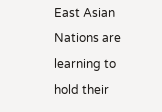East Asian Nations are learning to hold their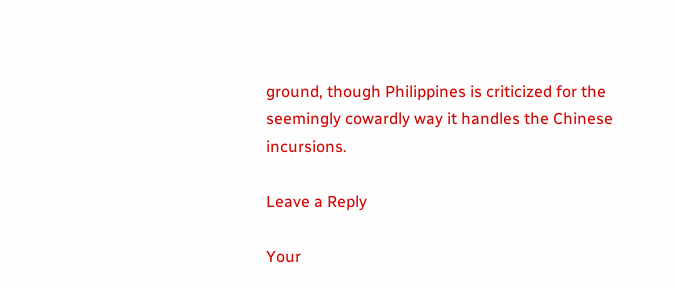ground, though Philippines is criticized for the seemingly cowardly way it handles the Chinese incursions.

Leave a Reply

Your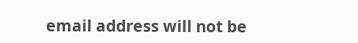email address will not be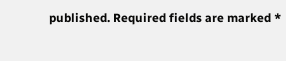published. Required fields are marked *